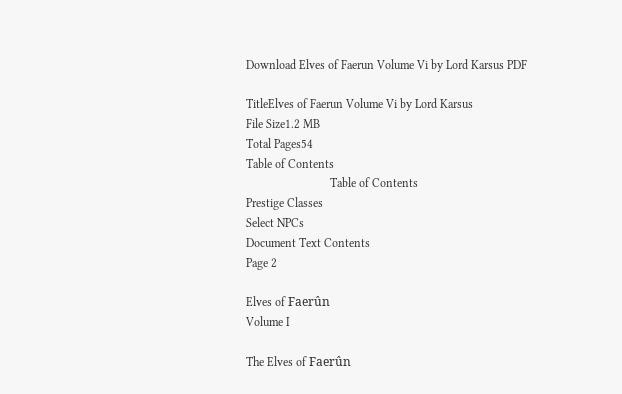Download Elves of Faerun Volume Vi by Lord Karsus PDF

TitleElves of Faerun Volume Vi by Lord Karsus
File Size1.2 MB
Total Pages54
Table of Contents
                            Table of Contents
Prestige Classes
Select NPCs
Document Text Contents
Page 2

Elves of Faerûn
Volume I

The Elves of Faerûn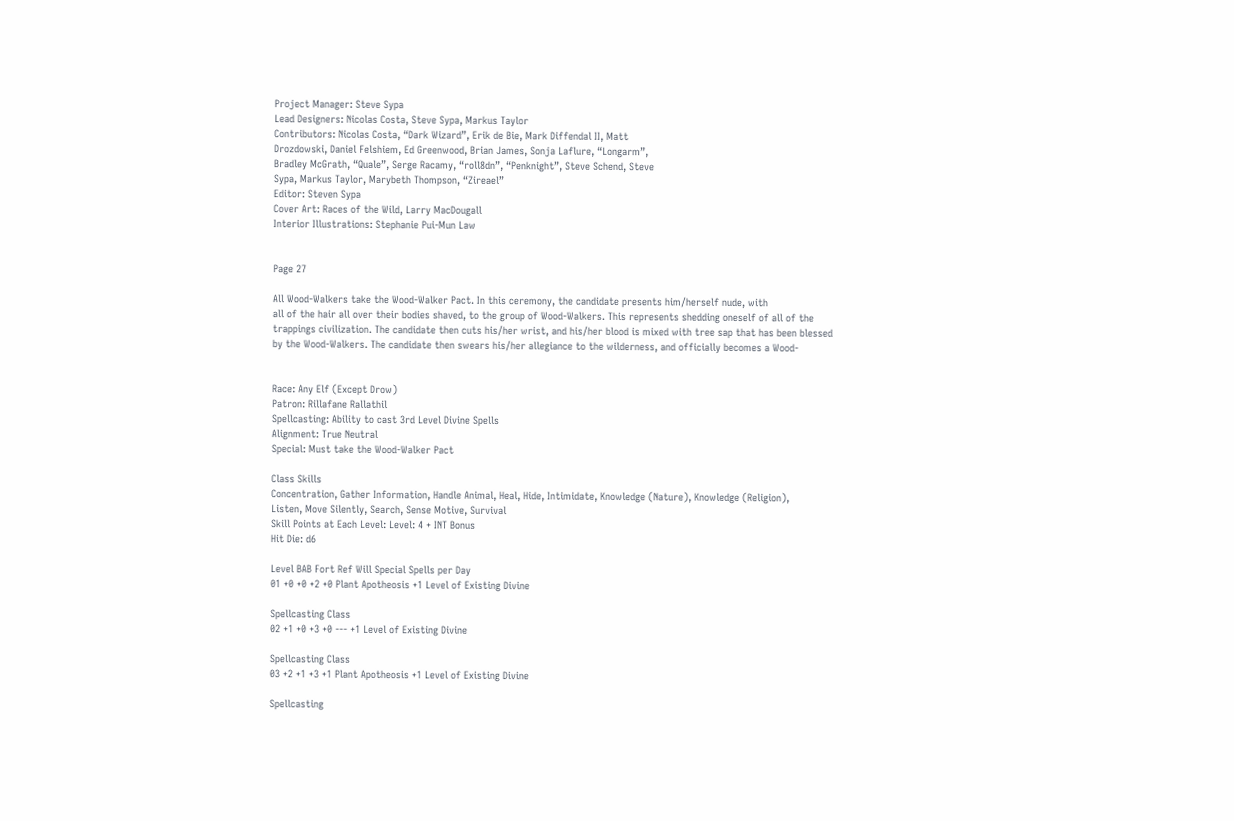Project Manager: Steve Sypa
Lead Designers: Nicolas Costa, Steve Sypa, Markus Taylor
Contributors: Nicolas Costa, “Dark Wizard”, Erik de Bie, Mark Diffendal II, Matt
Drozdowski, Daniel Felshiem, Ed Greenwood, Brian James, Sonja Laflure, “Longarm”,
Bradley McGrath, “Quale”, Serge Racamy, “roll8dn”, “Penknight”, Steve Schend, Steve
Sypa, Markus Taylor, Marybeth Thompson, “Zireael”
Editor: Steven Sypa
Cover Art: Races of the Wild, Larry MacDougall
Interior Illustrations: Stephanie Pui-Mun Law


Page 27

All Wood-Walkers take the Wood-Walker Pact. In this ceremony, the candidate presents him/herself nude, with
all of the hair all over their bodies shaved, to the group of Wood-Walkers. This represents shedding oneself of all of the
trappings civilization. The candidate then cuts his/her wrist, and his/her blood is mixed with tree sap that has been blessed
by the Wood-Walkers. The candidate then swears his/her allegiance to the wilderness, and officially becomes a Wood-


Race: Any Elf (Except Drow)
Patron: Rillafane Rallathil
Spellcasting: Ability to cast 3rd Level Divine Spells
Alignment: True Neutral
Special: Must take the Wood-Walker Pact

Class Skills
Concentration, Gather Information, Handle Animal, Heal, Hide, Intimidate, Knowledge (Nature), Knowledge (Religion),
Listen, Move Silently, Search, Sense Motive, Survival
Skill Points at Each Level: Level: 4 + INT Bonus
Hit Die: d6

Level BAB Fort Ref Will Special Spells per Day
01 +0 +0 +2 +0 Plant Apotheosis +1 Level of Existing Divine

Spellcasting Class
02 +1 +0 +3 +0 --- +1 Level of Existing Divine

Spellcasting Class
03 +2 +1 +3 +1 Plant Apotheosis +1 Level of Existing Divine

Spellcasting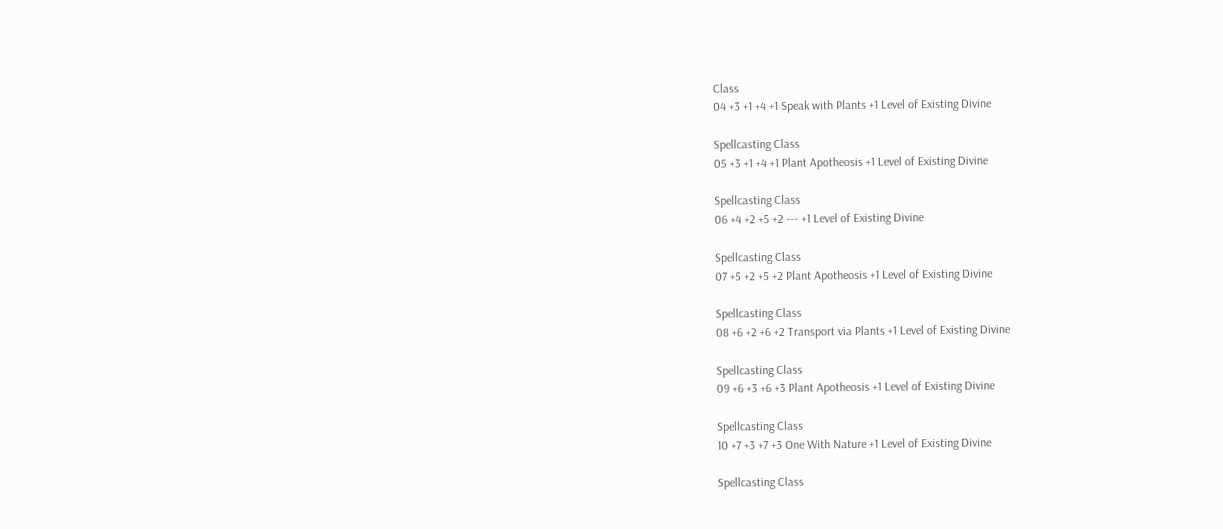Class
04 +3 +1 +4 +1 Speak with Plants +1 Level of Existing Divine

Spellcasting Class
05 +3 +1 +4 +1 Plant Apotheosis +1 Level of Existing Divine

Spellcasting Class
06 +4 +2 +5 +2 --- +1 Level of Existing Divine

Spellcasting Class
07 +5 +2 +5 +2 Plant Apotheosis +1 Level of Existing Divine

Spellcasting Class
08 +6 +2 +6 +2 Transport via Plants +1 Level of Existing Divine

Spellcasting Class
09 +6 +3 +6 +3 Plant Apotheosis +1 Level of Existing Divine

Spellcasting Class
10 +7 +3 +7 +3 One With Nature +1 Level of Existing Divine

Spellcasting Class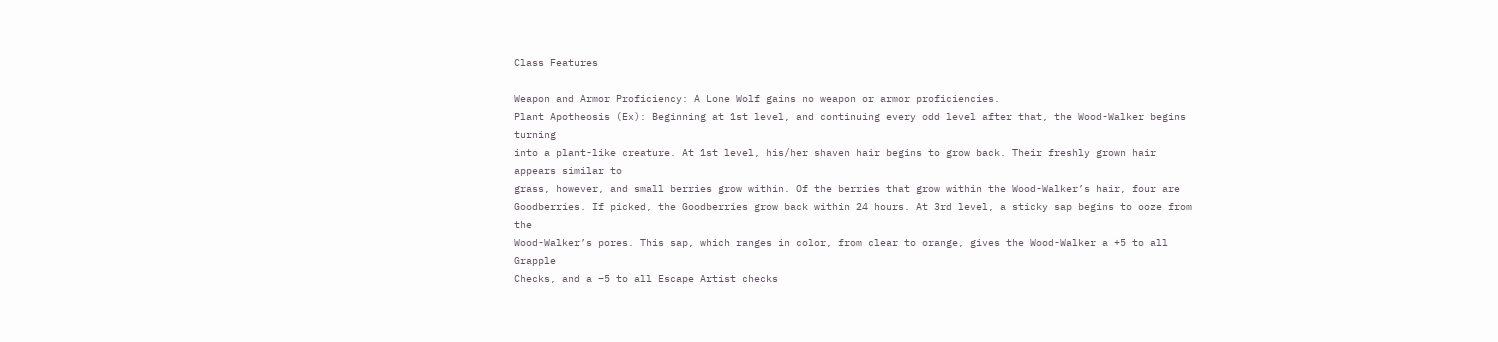Class Features

Weapon and Armor Proficiency: A Lone Wolf gains no weapon or armor proficiencies.
Plant Apotheosis (Ex): Beginning at 1st level, and continuing every odd level after that, the Wood-Walker begins turning
into a plant-like creature. At 1st level, his/her shaven hair begins to grow back. Their freshly grown hair appears similar to
grass, however, and small berries grow within. Of the berries that grow within the Wood-Walker’s hair, four are
Goodberries. If picked, the Goodberries grow back within 24 hours. At 3rd level, a sticky sap begins to ooze from the
Wood-Walker’s pores. This sap, which ranges in color, from clear to orange, gives the Wood-Walker a +5 to all Grapple
Checks, and a –5 to all Escape Artist checks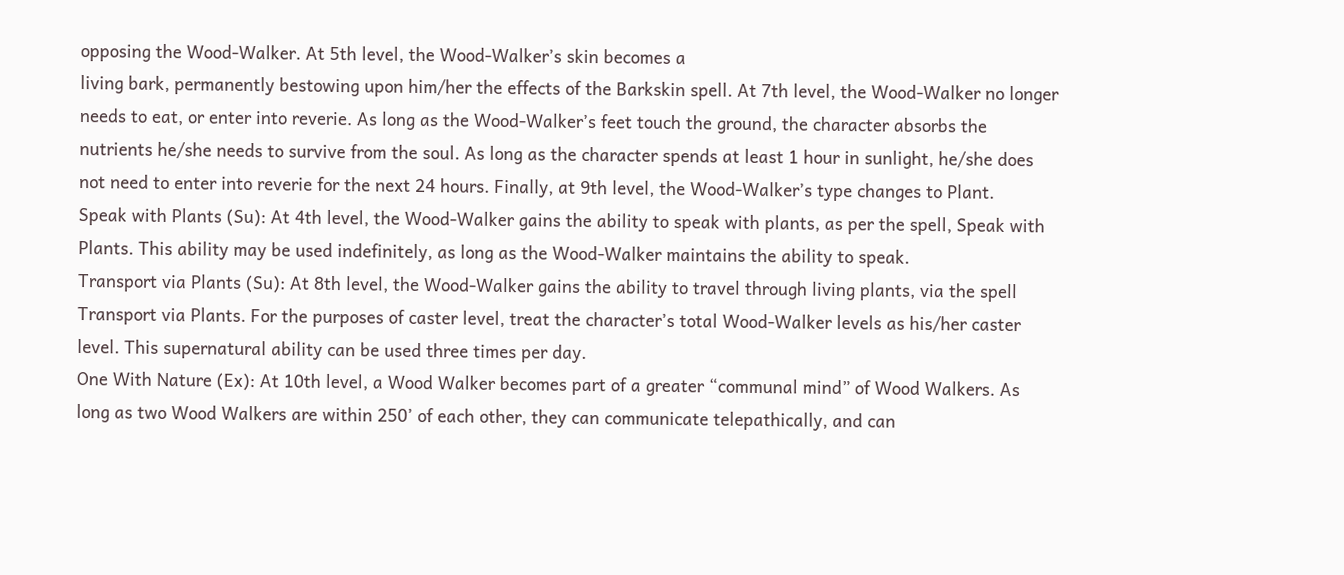opposing the Wood-Walker. At 5th level, the Wood-Walker’s skin becomes a
living bark, permanently bestowing upon him/her the effects of the Barkskin spell. At 7th level, the Wood-Walker no longer
needs to eat, or enter into reverie. As long as the Wood-Walker’s feet touch the ground, the character absorbs the
nutrients he/she needs to survive from the soul. As long as the character spends at least 1 hour in sunlight, he/she does
not need to enter into reverie for the next 24 hours. Finally, at 9th level, the Wood-Walker’s type changes to Plant.
Speak with Plants (Su): At 4th level, the Wood-Walker gains the ability to speak with plants, as per the spell, Speak with
Plants. This ability may be used indefinitely, as long as the Wood-Walker maintains the ability to speak.
Transport via Plants (Su): At 8th level, the Wood-Walker gains the ability to travel through living plants, via the spell
Transport via Plants. For the purposes of caster level, treat the character’s total Wood-Walker levels as his/her caster
level. This supernatural ability can be used three times per day.
One With Nature (Ex): At 10th level, a Wood Walker becomes part of a greater “communal mind” of Wood Walkers. As
long as two Wood Walkers are within 250’ of each other, they can communicate telepathically, and can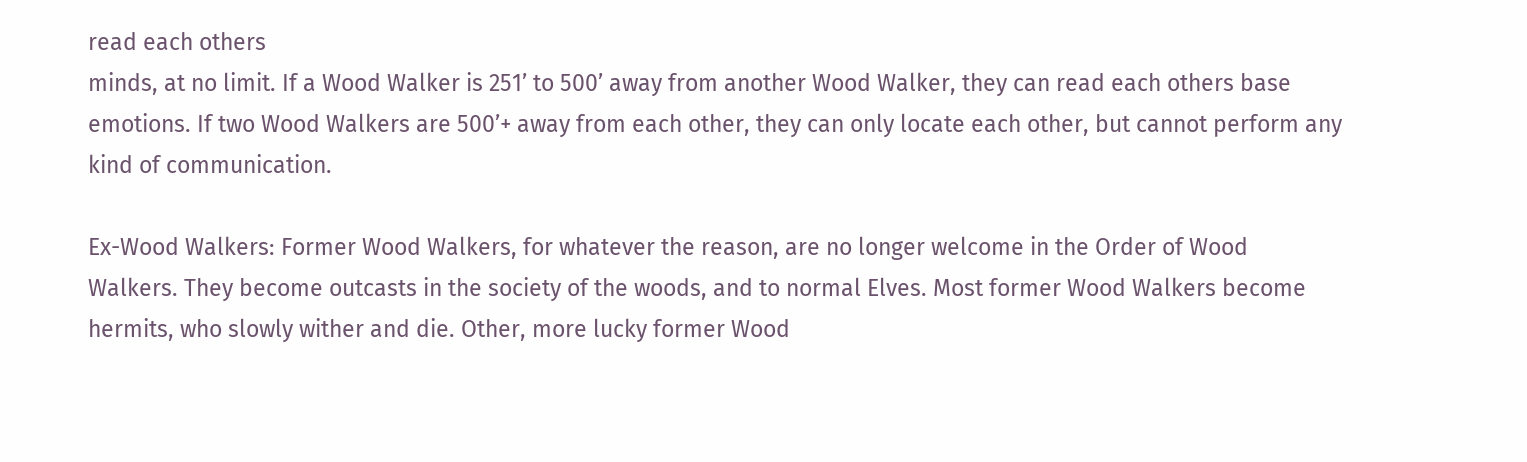read each others
minds, at no limit. If a Wood Walker is 251’ to 500’ away from another Wood Walker, they can read each others base
emotions. If two Wood Walkers are 500’+ away from each other, they can only locate each other, but cannot perform any
kind of communication.

Ex-Wood Walkers: Former Wood Walkers, for whatever the reason, are no longer welcome in the Order of Wood
Walkers. They become outcasts in the society of the woods, and to normal Elves. Most former Wood Walkers become
hermits, who slowly wither and die. Other, more lucky former Wood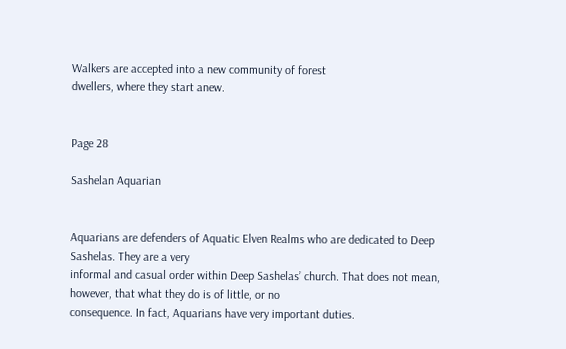Walkers are accepted into a new community of forest
dwellers, where they start anew.


Page 28

Sashelan Aquarian


Aquarians are defenders of Aquatic Elven Realms who are dedicated to Deep Sashelas. They are a very
informal and casual order within Deep Sashelas’ church. That does not mean, however, that what they do is of little, or no
consequence. In fact, Aquarians have very important duties.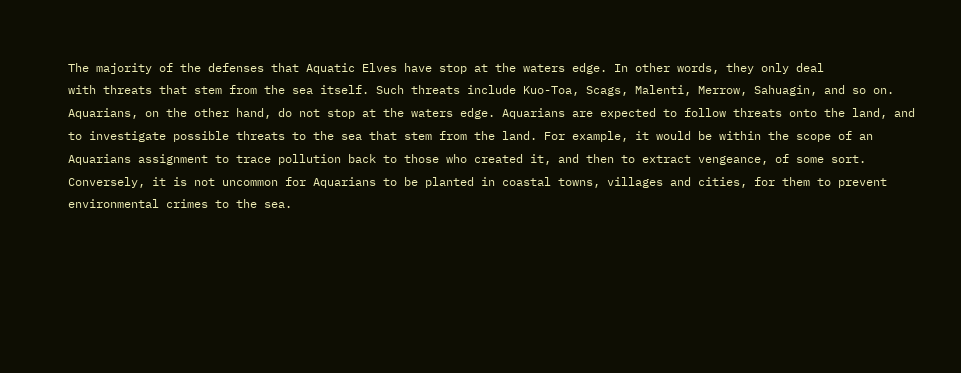The majority of the defenses that Aquatic Elves have stop at the waters edge. In other words, they only deal
with threats that stem from the sea itself. Such threats include Kuo-Toa, Scags, Malenti, Merrow, Sahuagin, and so on.
Aquarians, on the other hand, do not stop at the waters edge. Aquarians are expected to follow threats onto the land, and
to investigate possible threats to the sea that stem from the land. For example, it would be within the scope of an
Aquarians assignment to trace pollution back to those who created it, and then to extract vengeance, of some sort.
Conversely, it is not uncommon for Aquarians to be planted in coastal towns, villages and cities, for them to prevent
environmental crimes to the sea.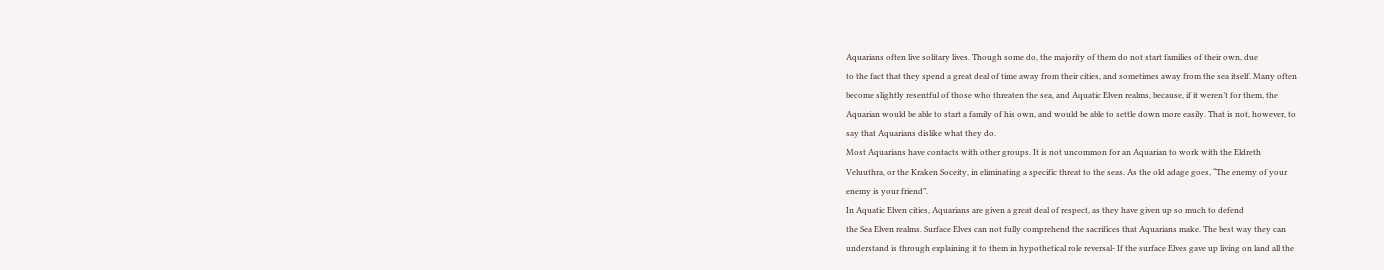Aquarians often live solitary lives. Though some do, the majority of them do not start families of their own, due
to the fact that they spend a great deal of time away from their cities, and sometimes away from the sea itself. Many often
become slightly resentful of those who threaten the sea, and Aquatic Elven realms, because, if it weren’t for them, the
Aquarian would be able to start a family of his own, and would be able to settle down more easily. That is not, however, to
say that Aquarians dislike what they do.
Most Aquarians have contacts with other groups. It is not uncommon for an Aquarian to work with the Eldreth
Veluuthra, or the Kraken Soceity, in eliminating a specific threat to the seas. As the old adage goes, “The enemy of your
enemy is your friend”.
In Aquatic Elven cities, Aquarians are given a great deal of respect, as they have given up so much to defend
the Sea Elven realms. Surface Elves can not fully comprehend the sacrifices that Aquarians make. The best way they can
understand is through explaining it to them in hypothetical role reversal- If the surface Elves gave up living on land all the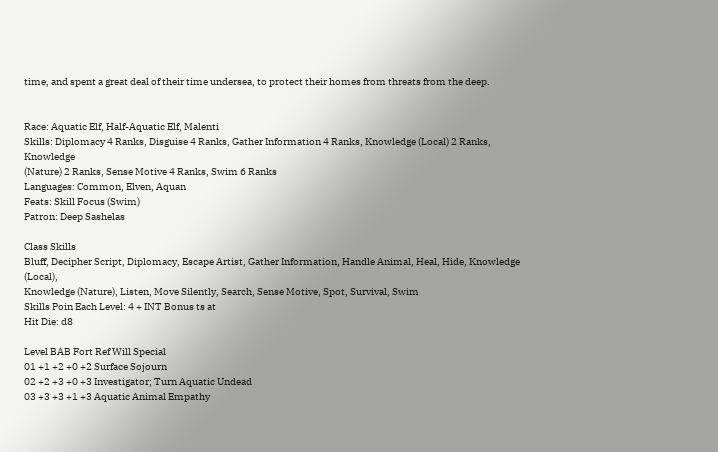time, and spent a great deal of their time undersea, to protect their homes from threats from the deep.


Race: Aquatic Elf, Half-Aquatic Elf, Malenti
Skills: Diplomacy 4 Ranks, Disguise 4 Ranks, Gather Information 4 Ranks, Knowledge (Local) 2 Ranks, Knowledge
(Nature) 2 Ranks, Sense Motive 4 Ranks, Swim 6 Ranks
Languages: Common, Elven, Aquan
Feats: Skill Focus (Swim)
Patron: Deep Sashelas

Class Skills
Bluff, Decipher Script, Diplomacy, Escape Artist, Gather Information, Handle Animal, Heal, Hide, Knowledge (Local),
Knowledge (Nature), Listen, Move Silently, Search, Sense Motive, Spot, Survival, Swim
Skills Poin Each Level: 4 + INT Bonus ts at
Hit Die: d8

Level BAB Fort Ref Will Special
01 +1 +2 +0 +2 Surface Sojourn
02 +2 +3 +0 +3 Investigator; Turn Aquatic Undead
03 +3 +3 +1 +3 Aquatic Animal Empathy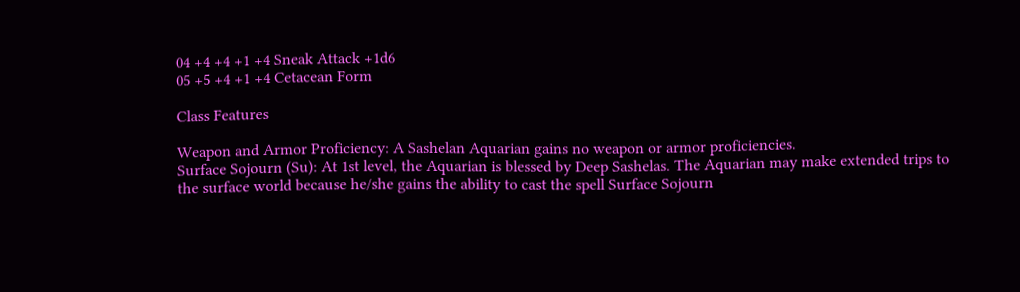04 +4 +4 +1 +4 Sneak Attack +1d6
05 +5 +4 +1 +4 Cetacean Form

Class Features

Weapon and Armor Proficiency: A Sashelan Aquarian gains no weapon or armor proficiencies.
Surface Sojourn (Su): At 1st level, the Aquarian is blessed by Deep Sashelas. The Aquarian may make extended trips to
the surface world because he/she gains the ability to cast the spell Surface Sojourn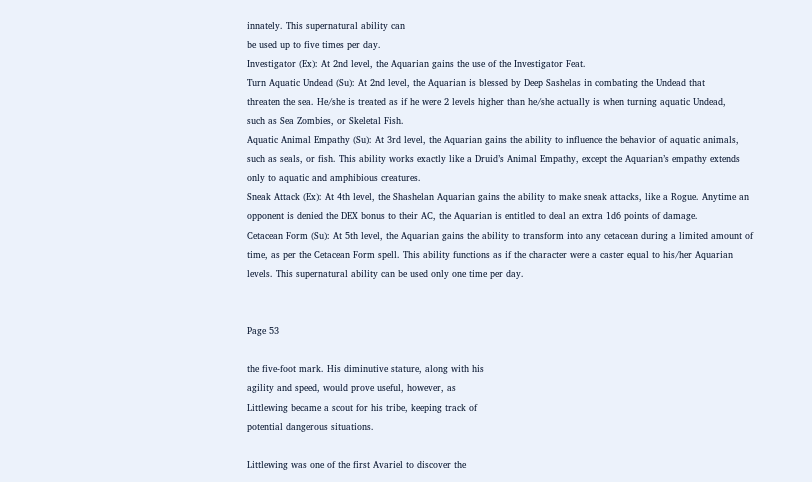innately. This supernatural ability can
be used up to five times per day.
Investigator (Ex): At 2nd level, the Aquarian gains the use of the Investigator Feat.
Turn Aquatic Undead (Su): At 2nd level, the Aquarian is blessed by Deep Sashelas in combating the Undead that
threaten the sea. He/she is treated as if he were 2 levels higher than he/she actually is when turning aquatic Undead,
such as Sea Zombies, or Skeletal Fish.
Aquatic Animal Empathy (Su): At 3rd level, the Aquarian gains the ability to influence the behavior of aquatic animals,
such as seals, or fish. This ability works exactly like a Druid’s Animal Empathy, except the Aquarian’s empathy extends
only to aquatic and amphibious creatures.
Sneak Attack (Ex): At 4th level, the Shashelan Aquarian gains the ability to make sneak attacks, like a Rogue. Anytime an
opponent is denied the DEX bonus to their AC, the Aquarian is entitled to deal an extra 1d6 points of damage.
Cetacean Form (Su): At 5th level, the Aquarian gains the ability to transform into any cetacean during a limited amount of
time, as per the Cetacean Form spell. This ability functions as if the character were a caster equal to his/her Aquarian
levels. This supernatural ability can be used only one time per day.


Page 53

the five-foot mark. His diminutive stature, along with his
agility and speed, would prove useful, however, as
Littlewing became a scout for his tribe, keeping track of
potential dangerous situations.

Littlewing was one of the first Avariel to discover the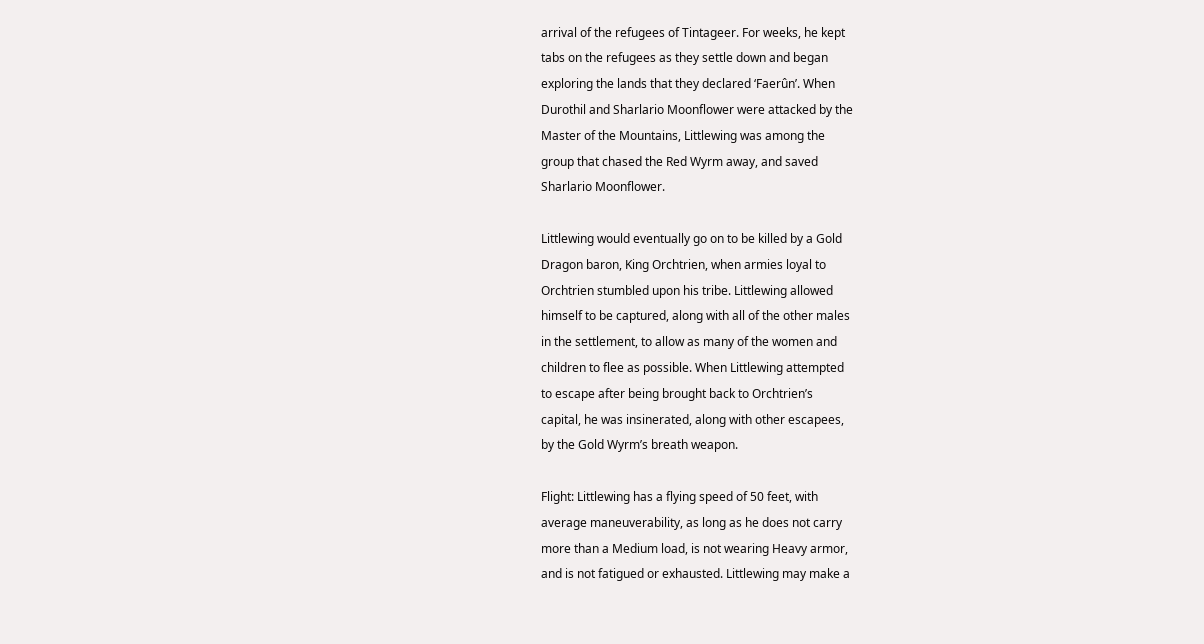arrival of the refugees of Tintageer. For weeks, he kept
tabs on the refugees as they settle down and began
exploring the lands that they declared ‘Faerûn’. When
Durothil and Sharlario Moonflower were attacked by the
Master of the Mountains, Littlewing was among the
group that chased the Red Wyrm away, and saved
Sharlario Moonflower.

Littlewing would eventually go on to be killed by a Gold
Dragon baron, King Orchtrien, when armies loyal to
Orchtrien stumbled upon his tribe. Littlewing allowed
himself to be captured, along with all of the other males
in the settlement, to allow as many of the women and
children to flee as possible. When Littlewing attempted
to escape after being brought back to Orchtrien’s
capital, he was insinerated, along with other escapees,
by the Gold Wyrm’s breath weapon.

Flight: Littlewing has a flying speed of 50 feet, with
average maneuverability, as long as he does not carry
more than a Medium load, is not wearing Heavy armor,
and is not fatigued or exhausted. Littlewing may make a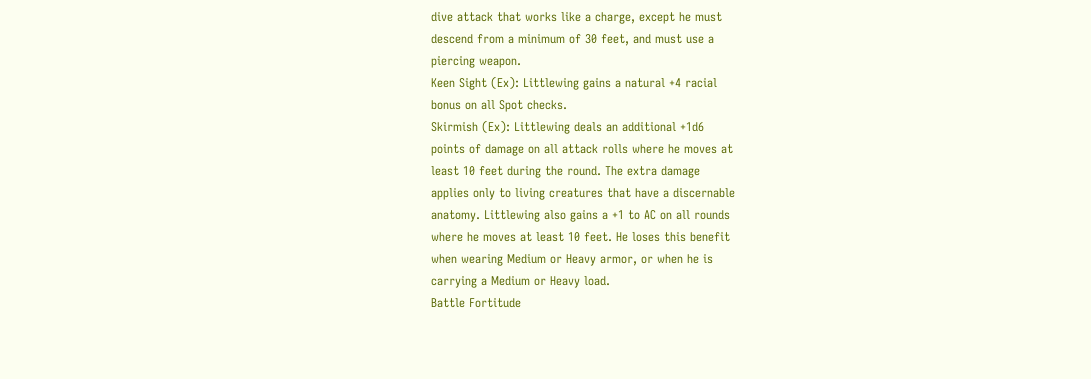dive attack that works like a charge, except he must
descend from a minimum of 30 feet, and must use a
piercing weapon.
Keen Sight (Ex): Littlewing gains a natural +4 racial
bonus on all Spot checks.
Skirmish (Ex): Littlewing deals an additional +1d6
points of damage on all attack rolls where he moves at
least 10 feet during the round. The extra damage
applies only to living creatures that have a discernable
anatomy. Littlewing also gains a +1 to AC on all rounds
where he moves at least 10 feet. He loses this benefit
when wearing Medium or Heavy armor, or when he is
carrying a Medium or Heavy load.
Battle Fortitude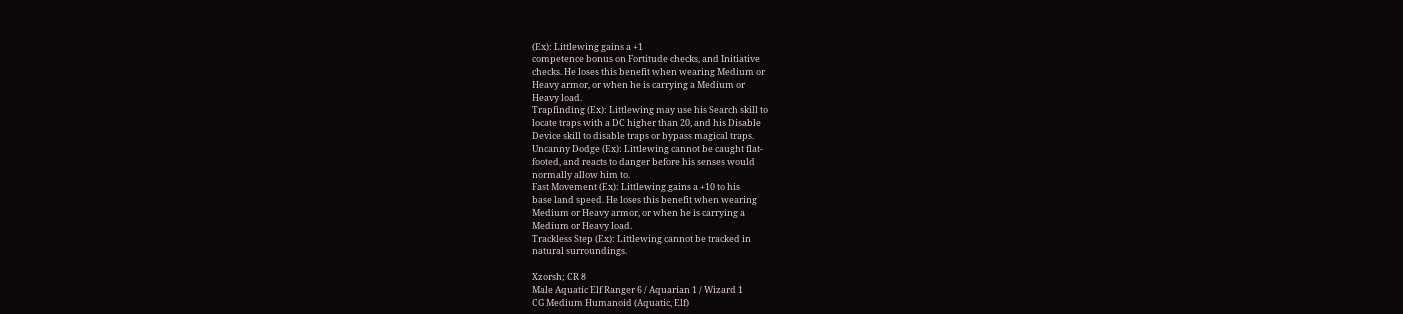(Ex): Littlewing gains a +1
competence bonus on Fortitude checks, and Initiative
checks. He loses this benefit when wearing Medium or
Heavy armor, or when he is carrying a Medium or
Heavy load.
Trapfinding (Ex): Littlewing may use his Search skill to
locate traps with a DC higher than 20, and his Disable
Device skill to disable traps or bypass magical traps.
Uncanny Dodge (Ex): Littlewing cannot be caught flat-
footed, and reacts to danger before his senses would
normally allow him to.
Fast Movement (Ex): Littlewing gains a +10 to his
base land speed. He loses this benefit when wearing
Medium or Heavy armor, or when he is carrying a
Medium or Heavy load.
Trackless Step (Ex): Littlewing cannot be tracked in
natural surroundings.

Xzorsh; CR 8
Male Aquatic Elf Ranger 6 / Aquarian 1 / Wizard 1
CG Medium Humanoid (Aquatic, Elf)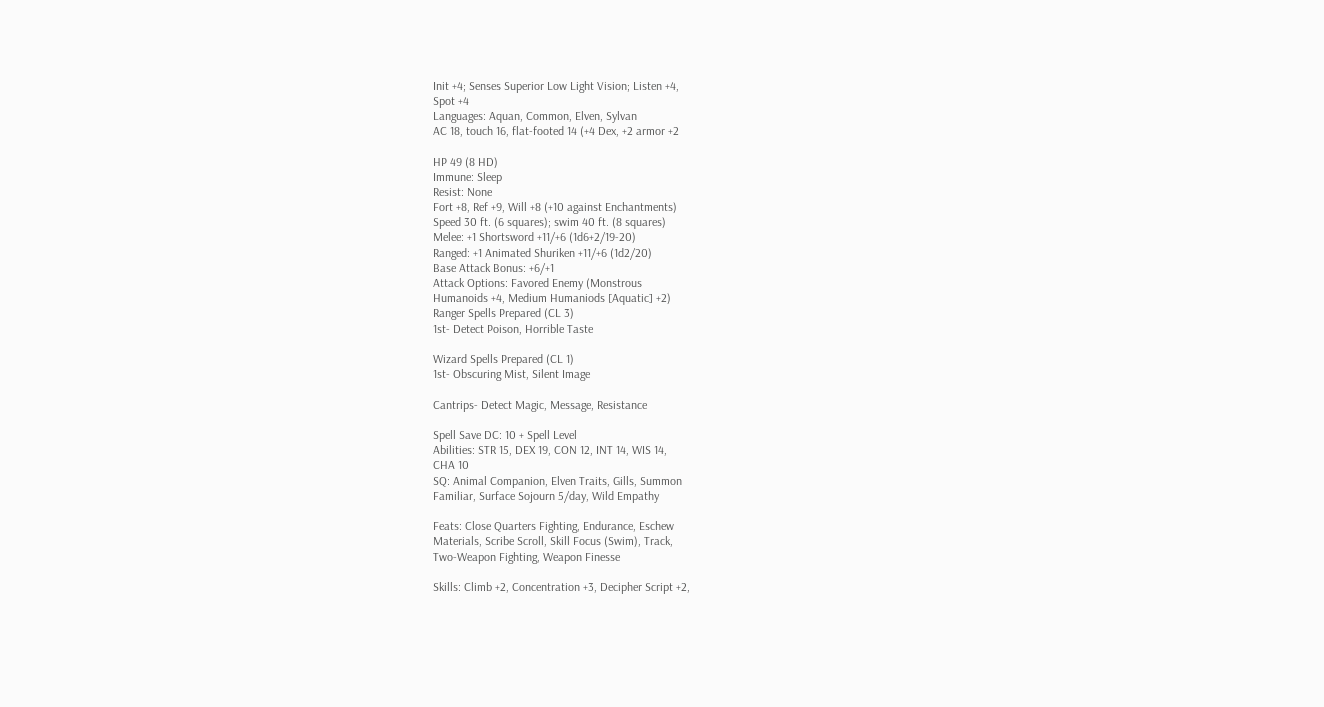Init +4; Senses Superior Low Light Vision; Listen +4,
Spot +4
Languages: Aquan, Common, Elven, Sylvan
AC 18, touch 16, flat-footed 14 (+4 Dex, +2 armor +2

HP 49 (8 HD)
Immune: Sleep
Resist: None
Fort +8, Ref +9, Will +8 (+10 against Enchantments)
Speed 30 ft. (6 squares); swim 40 ft. (8 squares)
Melee: +1 Shortsword +11/+6 (1d6+2/19-20)
Ranged: +1 Animated Shuriken +11/+6 (1d2/20)
Base Attack Bonus: +6/+1
Attack Options: Favored Enemy (Monstrous
Humanoids +4, Medium Humaniods [Aquatic] +2)
Ranger Spells Prepared (CL 3)
1st- Detect Poison, Horrible Taste

Wizard Spells Prepared (CL 1)
1st- Obscuring Mist, Silent Image

Cantrips- Detect Magic, Message, Resistance

Spell Save DC: 10 + Spell Level
Abilities: STR 15, DEX 19, CON 12, INT 14, WIS 14,
CHA 10
SQ: Animal Companion, Elven Traits, Gills, Summon
Familiar, Surface Sojourn 5/day, Wild Empathy

Feats: Close Quarters Fighting, Endurance, Eschew
Materials, Scribe Scroll, Skill Focus (Swim), Track,
Two-Weapon Fighting, Weapon Finesse

Skills: Climb +2, Concentration +3, Decipher Script +2,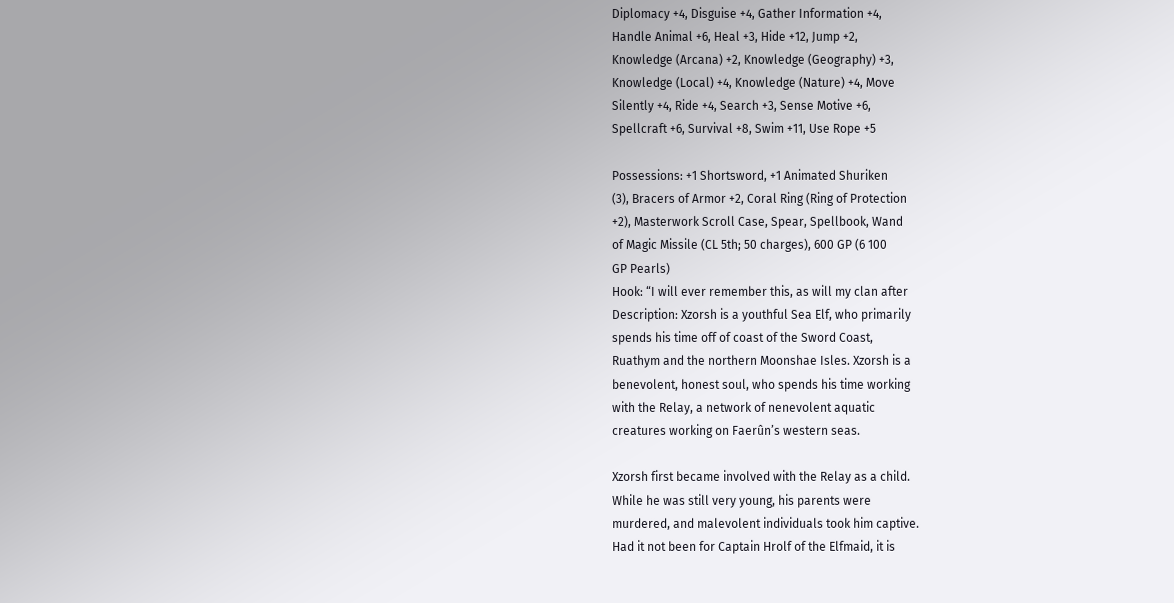Diplomacy +4, Disguise +4, Gather Information +4,
Handle Animal +6, Heal +3, Hide +12, Jump +2,
Knowledge (Arcana) +2, Knowledge (Geography) +3,
Knowledge (Local) +4, Knowledge (Nature) +4, Move
Silently +4, Ride +4, Search +3, Sense Motive +6,
Spellcraft +6, Survival +8, Swim +11, Use Rope +5

Possessions: +1 Shortsword, +1 Animated Shuriken
(3), Bracers of Armor +2, Coral Ring (Ring of Protection
+2), Masterwork Scroll Case, Spear, Spellbook, Wand
of Magic Missile (CL 5th; 50 charges), 600 GP (6 100
GP Pearls)
Hook: “I will ever remember this, as will my clan after
Description: Xzorsh is a youthful Sea Elf, who primarily
spends his time off of coast of the Sword Coast,
Ruathym and the northern Moonshae Isles. Xzorsh is a
benevolent, honest soul, who spends his time working
with the Relay, a network of nenevolent aquatic
creatures working on Faerûn’s western seas.

Xzorsh first became involved with the Relay as a child.
While he was still very young, his parents were
murdered, and malevolent individuals took him captive.
Had it not been for Captain Hrolf of the Elfmaid, it is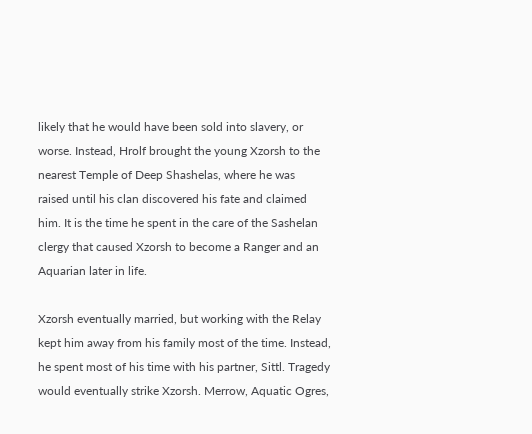likely that he would have been sold into slavery, or
worse. Instead, Hrolf brought the young Xzorsh to the
nearest Temple of Deep Shashelas, where he was
raised until his clan discovered his fate and claimed
him. It is the time he spent in the care of the Sashelan
clergy that caused Xzorsh to become a Ranger and an
Aquarian later in life.

Xzorsh eventually married, but working with the Relay
kept him away from his family most of the time. Instead,
he spent most of his time with his partner, Sittl. Tragedy
would eventually strike Xzorsh. Merrow, Aquatic Ogres,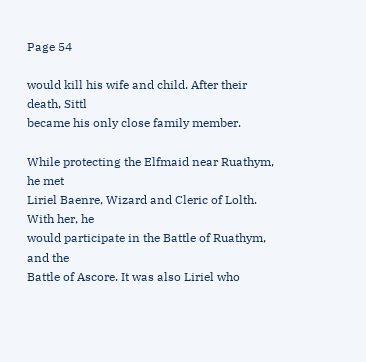Page 54

would kill his wife and child. After their death, Sittl
became his only close family member.

While protecting the Elfmaid near Ruathym, he met
Liriel Baenre, Wizard and Cleric of Lolth. With her, he
would participate in the Battle of Ruathym, and the
Battle of Ascore. It was also Liriel who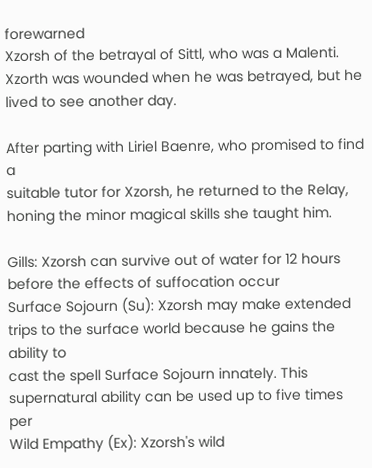forewarned
Xzorsh of the betrayal of Sittl, who was a Malenti.
Xzorth was wounded when he was betrayed, but he
lived to see another day.

After parting with Liriel Baenre, who promised to find a
suitable tutor for Xzorsh, he returned to the Relay,
honing the minor magical skills she taught him.

Gills: Xzorsh can survive out of water for 12 hours
before the effects of suffocation occur
Surface Sojourn (Su): Xzorsh may make extended
trips to the surface world because he gains the ability to
cast the spell Surface Sojourn innately. This
supernatural ability can be used up to five times per
Wild Empathy (Ex): Xzorsh's wild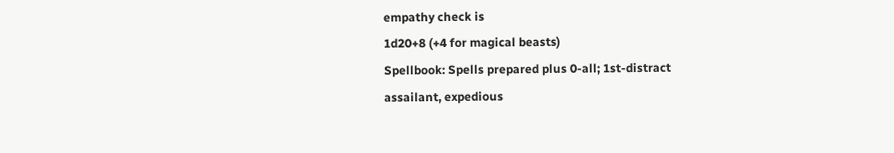empathy check is
1d20+8 (+4 for magical beasts)
Spellbook: Spells prepared plus 0-all; 1st-distract
assailant, expedious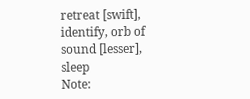retreat [swift], identify, orb of
sound [lesser], sleep
Note: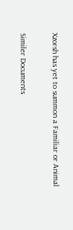Xzorsh has yet to summon a Familiar or Animal


Similer Documents